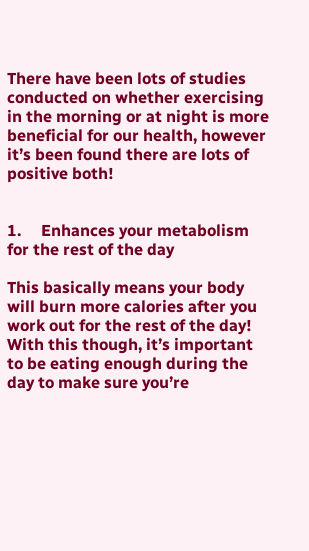There have been lots of studies conducted on whether exercising in the morning or at night is more beneficial for our health, however it’s been found there are lots of positive both!


1.     Enhances your metabolism for the rest of the day

This basically means your body will burn more calories after you work out for the rest of the day! With this though, it’s important to be eating enough during the day to make sure you’re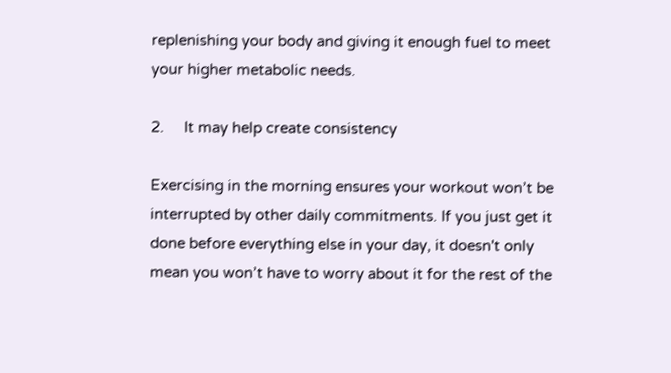replenishing your body and giving it enough fuel to meet your higher metabolic needs.

2.     It may help create consistency

Exercising in the morning ensures your workout won’t be interrupted by other daily commitments. If you just get it done before everything else in your day, it doesn't only mean you won’t have to worry about it for the rest of the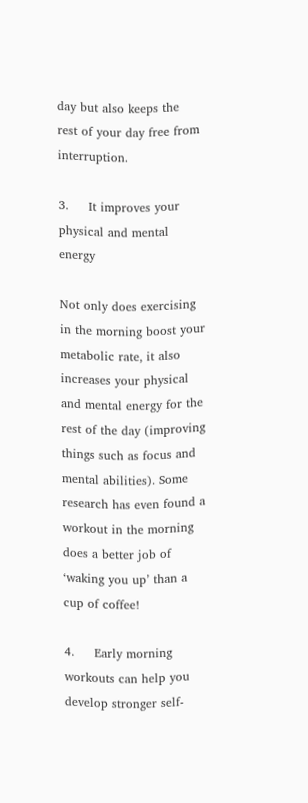day but also keeps the rest of your day free from interruption.

3.     It improves your physical and mental energy

Not only does exercising in the morning boost your metabolic rate, it also increases your physical and mental energy for the rest of the day (improving things such as focus and mental abilities). Some research has even found a workout in the morning does a better job of ‘waking you up’ than a cup of coffee!

4.     Early morning workouts can help you develop stronger self-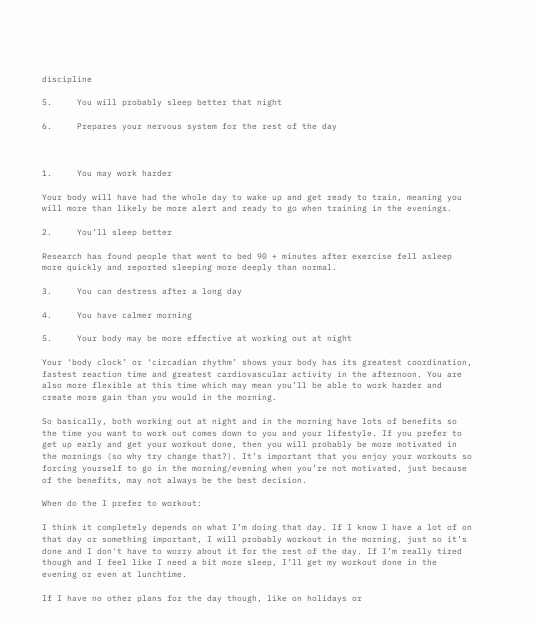discipline

5.     You will probably sleep better that night

6.     Prepares your nervous system for the rest of the day



1.     You may work harder

Your body will have had the whole day to wake up and get ready to train, meaning you will more than likely be more alert and ready to go when training in the evenings.

2.     You’ll sleep better

Research has found people that went to bed 90 + minutes after exercise fell asleep more quickly and reported sleeping more deeply than normal.

3.     You can destress after a long day

4.     You have calmer morning

5.     Your body may be more effective at working out at night

Your ‘body clock’ or ‘circadian rhythm’ shows your body has its greatest coordination, fastest reaction time and greatest cardiovascular activity in the afternoon. You are also more flexible at this time which may mean you’ll be able to work harder and create more gain than you would in the morning.

So basically, both working out at night and in the morning have lots of benefits so the time you want to work out comes down to you and your lifestyle. If you prefer to get up early and get your workout done, then you will probably be more motivated in the mornings (so why try change that?). It’s important that you enjoy your workouts so forcing yourself to go in the morning/evening when you’re not motivated, just because of the benefits, may not always be the best decision.

When do the I prefer to workout:

I think it completely depends on what I’m doing that day. If I know I have a lot of on that day or something important, I will probably workout in the morning, just so it’s done and I don't have to worry about it for the rest of the day. If I’m really tired though and I feel like I need a bit more sleep, I’ll get my workout done in the evening or even at lunchtime.

If I have no other plans for the day though, like on holidays or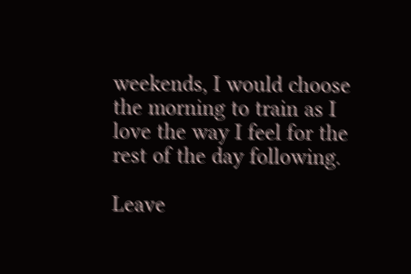weekends, I would choose the morning to train as I love the way I feel for the rest of the day following.

Leave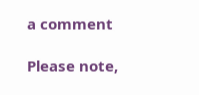a comment

Please note,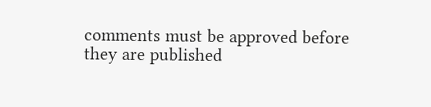comments must be approved before they are published